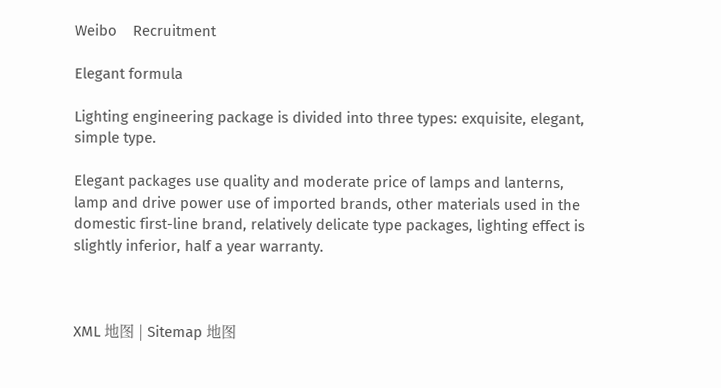Weibo    Recruitment

Elegant formula

Lighting engineering package is divided into three types: exquisite, elegant, simple type.

Elegant packages use quality and moderate price of lamps and lanterns, lamp and drive power use of imported brands, other materials used in the domestic first-line brand, relatively delicate type packages, lighting effect is slightly inferior, half a year warranty.



XML 地图 | Sitemap 地图